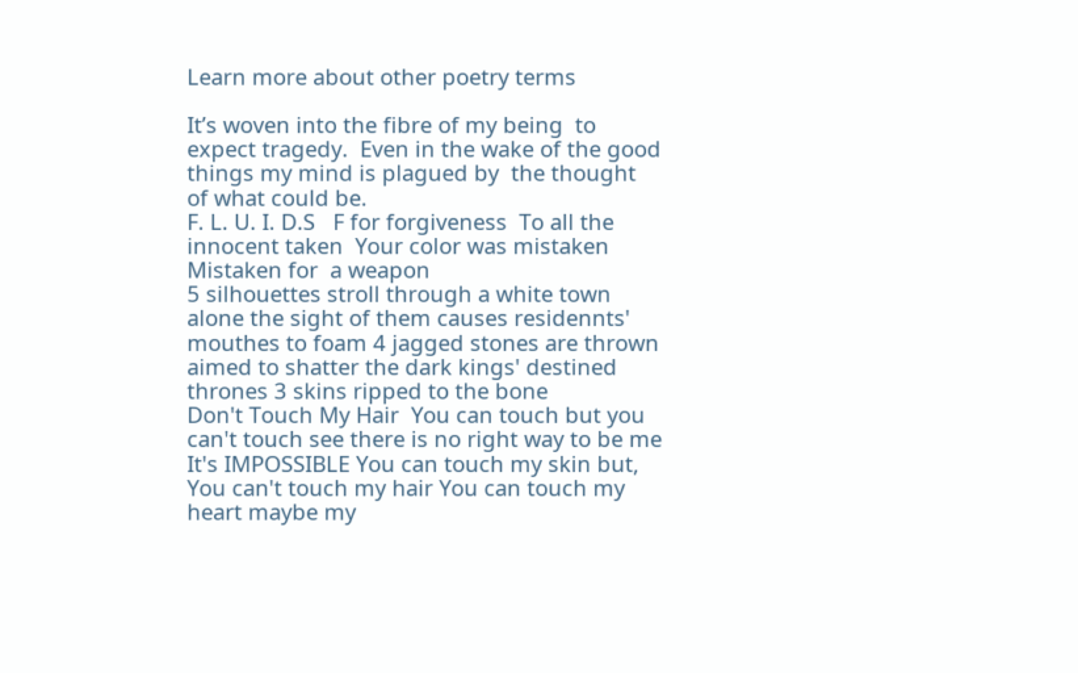Learn more about other poetry terms

It’s woven into the fibre of my being  to expect tragedy.  Even in the wake of the good things my mind is plagued by  the thought of what could be.
F. L. U. I. D.S   F for forgiveness  To all the innocent taken  Your color was mistaken  Mistaken for  a weapon
5 silhouettes stroll through a white town alone the sight of them causes residennts' mouthes to foam 4 jagged stones are thrown aimed to shatter the dark kings' destined thrones 3 skins ripped to the bone
Don't Touch My Hair  You can touch but you can't touch see there is no right way to be me It's IMPOSSIBLE You can touch my skin but, You can't touch my hair You can touch my heart maybe my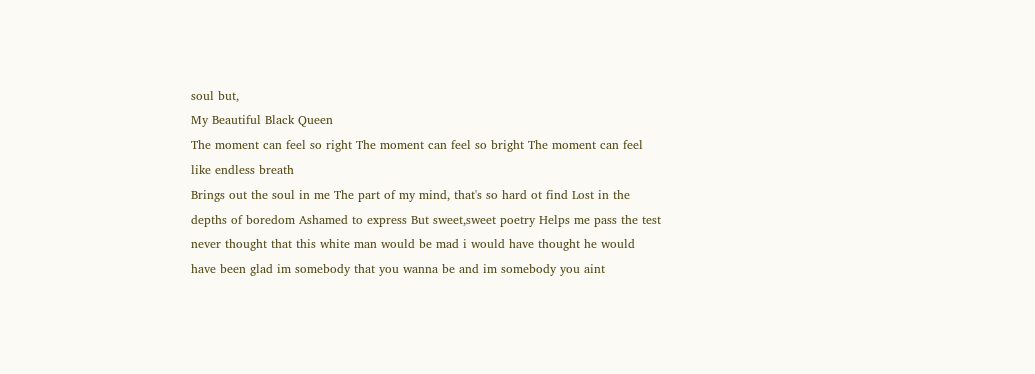soul but,
My Beautiful Black Queen
The moment can feel so right The moment can feel so bright The moment can feel like endless breath
Brings out the soul in me The part of my mind, that's so hard ot find Lost in the depths of boredom Ashamed to express But sweet,sweet poetry Helps me pass the test
never thought that this white man would be mad i would have thought he would have been glad im somebody that you wanna be and im somebody you aint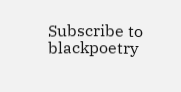Subscribe to blackpoetry